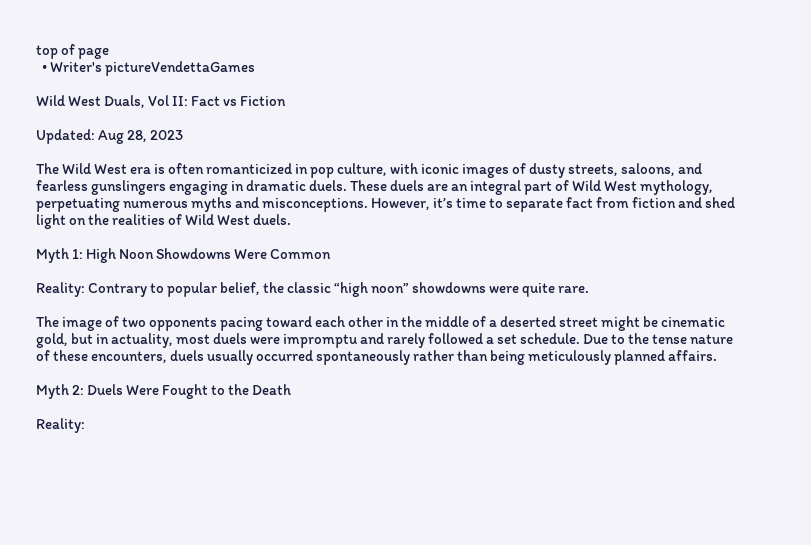top of page
  • Writer's pictureVendettaGames

Wild West Duals, Vol II: Fact vs Fiction

Updated: Aug 28, 2023

The Wild West era is often romanticized in pop culture, with iconic images of dusty streets, saloons, and fearless gunslingers engaging in dramatic duels. These duels are an integral part of Wild West mythology, perpetuating numerous myths and misconceptions. However, it’s time to separate fact from fiction and shed light on the realities of Wild West duels.

Myth 1: High Noon Showdowns Were Common

Reality: Contrary to popular belief, the classic “high noon” showdowns were quite rare.

The image of two opponents pacing toward each other in the middle of a deserted street might be cinematic gold, but in actuality, most duels were impromptu and rarely followed a set schedule. Due to the tense nature of these encounters, duels usually occurred spontaneously rather than being meticulously planned affairs.

Myth 2: Duels Were Fought to the Death

Reality: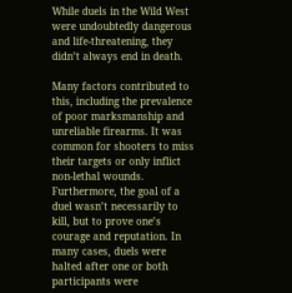While duels in the Wild West were undoubtedly dangerous and life-threatening, they didn’t always end in death.

Many factors contributed to this, including the prevalence of poor marksmanship and unreliable firearms. It was common for shooters to miss their targets or only inflict non-lethal wounds. Furthermore, the goal of a duel wasn’t necessarily to kill, but to prove one’s courage and reputation. In many cases, duels were halted after one or both participants were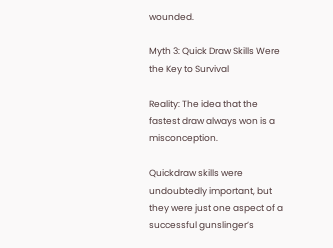wounded.

Myth 3: Quick Draw Skills Were the Key to Survival

Reality: The idea that the fastest draw always won is a misconception.

Quickdraw skills were undoubtedly important, but they were just one aspect of a successful gunslinger’s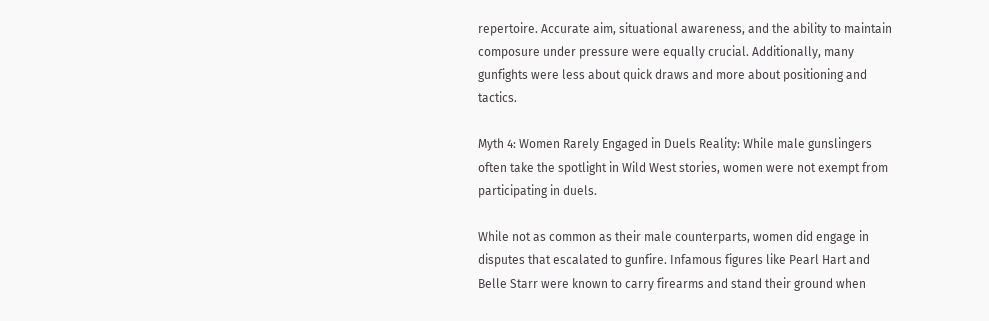repertoire. Accurate aim, situational awareness, and the ability to maintain composure under pressure were equally crucial. Additionally, many gunfights were less about quick draws and more about positioning and tactics.

Myth 4: Women Rarely Engaged in Duels Reality: While male gunslingers often take the spotlight in Wild West stories, women were not exempt from participating in duels.

While not as common as their male counterparts, women did engage in disputes that escalated to gunfire. Infamous figures like Pearl Hart and Belle Starr were known to carry firearms and stand their ground when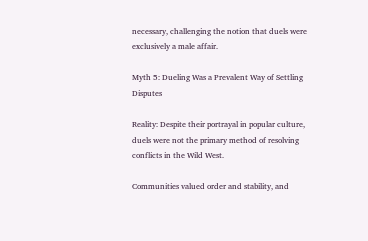necessary, challenging the notion that duels were exclusively a male affair.

Myth 5: Dueling Was a Prevalent Way of Settling Disputes

Reality: Despite their portrayal in popular culture, duels were not the primary method of resolving conflicts in the Wild West.

Communities valued order and stability, and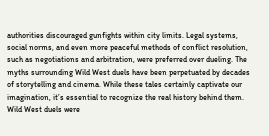authorities discouraged gunfights within city limits. Legal systems, social norms, and even more peaceful methods of conflict resolution, such as negotiations and arbitration, were preferred over dueling. The myths surrounding Wild West duels have been perpetuated by decades of storytelling and cinema. While these tales certainly captivate our imagination, it’s essential to recognize the real history behind them. Wild West duels were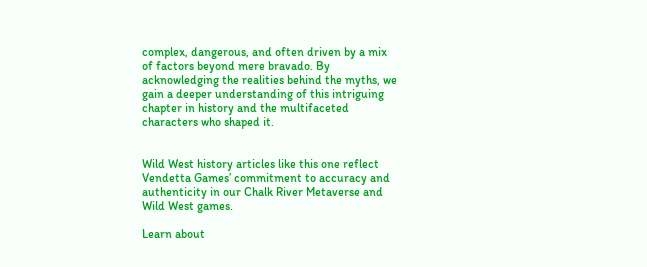complex, dangerous, and often driven by a mix of factors beyond mere bravado. By acknowledging the realities behind the myths, we gain a deeper understanding of this intriguing chapter in history and the multifaceted characters who shaped it.


Wild West history articles like this one reflect Vendetta Games’ commitment to accuracy and authenticity in our Chalk River Metaverse and Wild West games.

Learn about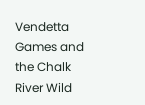Vendetta Games and the Chalk River Wild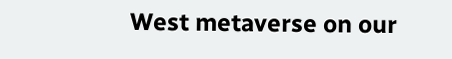West metaverse on our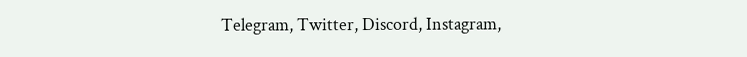Telegram, Twitter, Discord, Instagram,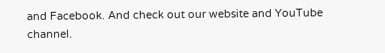and Facebook. And check out our website and YouTube channel.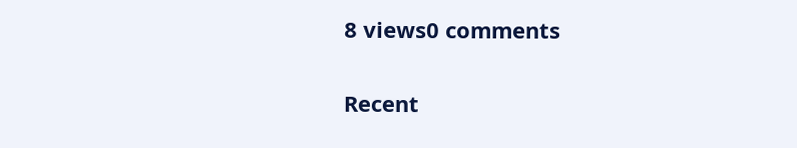8 views0 comments

Recent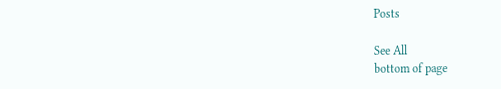Posts

See All
bottom of page